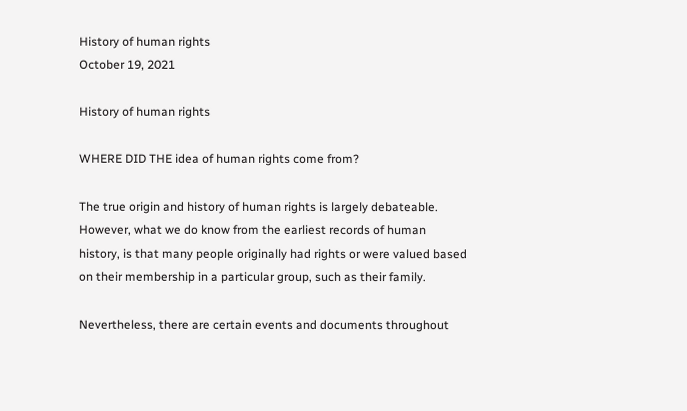History of human rights
October 19, 2021

History of human rights

WHERE DID THE idea of human rights come from?

The true origin and history of human rights is largely debateable. However, what we do know from the earliest records of human history, is that many people originally had rights or were valued based on their membership in a particular group, such as their family.

Nevertheless, there are certain events and documents throughout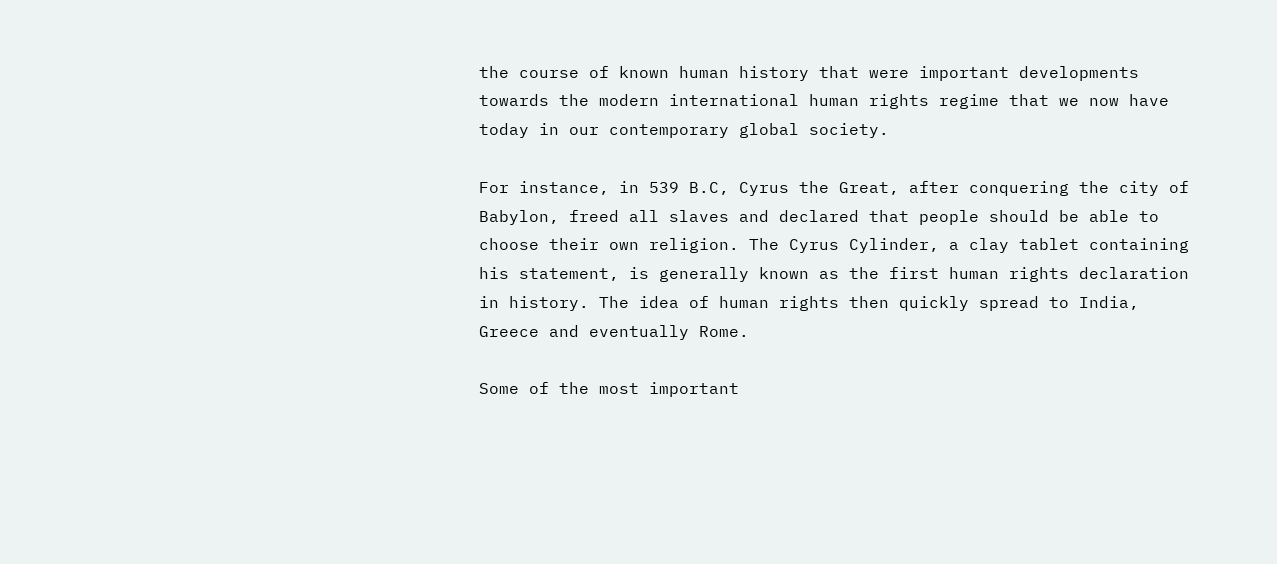the course of known human history that were important developments towards the modern international human rights regime that we now have today in our contemporary global society.

For instance, in 539 B.C, Cyrus the Great, after conquering the city of Babylon, freed all slaves and declared that people should be able to choose their own religion. The Cyrus Cylinder, a clay tablet containing his statement, is generally known as the first human rights declaration in history. The idea of human rights then quickly spread to India, Greece and eventually Rome.

Some of the most important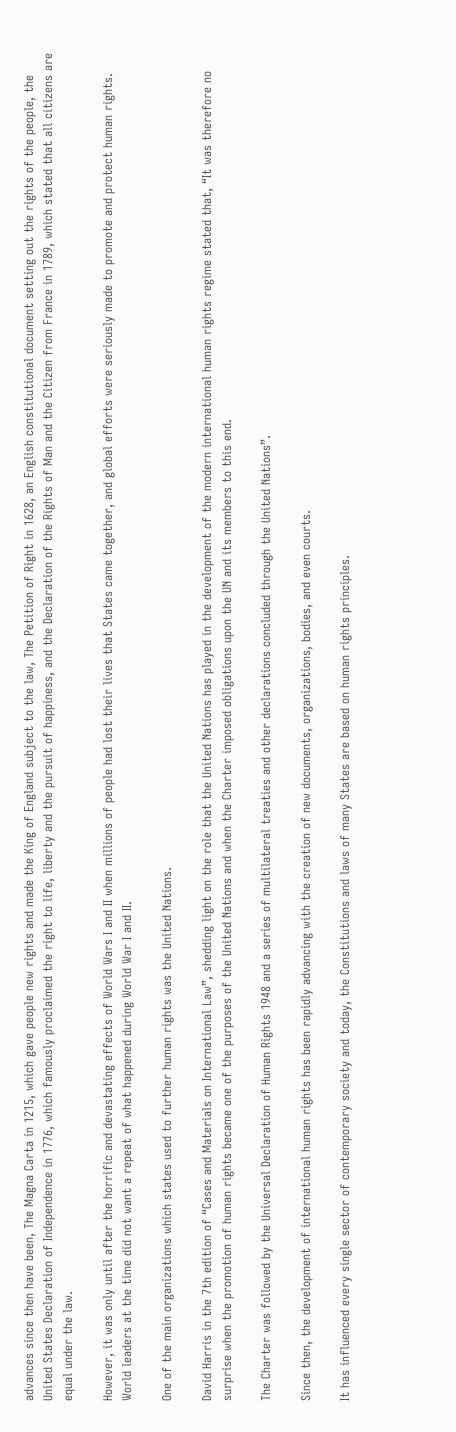advances since then have been, The Magna Carta in 1215, which gave people new rights and made the King of England subject to the law, The Petition of Right in 1628, an English constitutional document setting out the rights of the people, the United States Declaration of Independence in 1776, which famously proclaimed the right to life, liberty and the pursuit of happiness, and the Declaration of the Rights of Man and the Citizen from France in 1789, which stated that all citizens are equal under the law.

However, it was only until after the horrific and devastating effects of World Wars I and II when millions of people had lost their lives that States came together, and global efforts were seriously made to promote and protect human rights. World leaders at the time did not want a repeat of what happened during World War I and II.

One of the main organizations which states used to further human rights was the United Nations.

David Harris in the 7th edition of “Cases and Materials on International Law”, shedding light on the role that the United Nations has played in the development of the modern international human rights regime stated that, “It was therefore no surprise when the promotion of human rights became one of the purposes of the United Nations and when the Charter imposed obligations upon the UN and its members to this end.

The Charter was followed by the Universal Declaration of Human Rights 1948 and a series of multilateral treaties and other declarations concluded through the United Nations”.

Since then, the development of international human rights has been rapidly advancing with the creation of new documents, organizations, bodies, and even courts.

It has influenced every single sector of contemporary society and today, the Constitutions and laws of many States are based on human rights principles.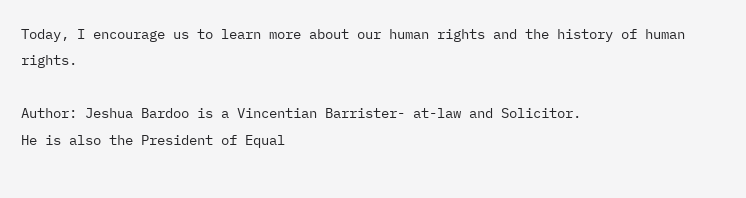Today, I encourage us to learn more about our human rights and the history of human rights.

Author: Jeshua Bardoo is a Vincentian Barrister- at-law and Solicitor.
He is also the President of Equal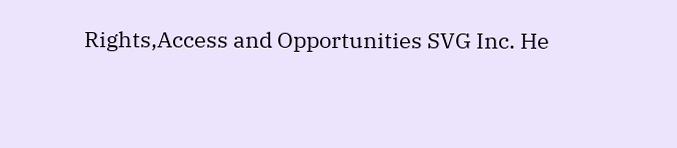Rights,Access and Opportunities SVG Inc. He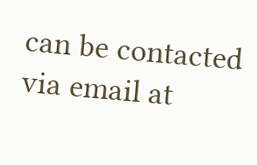can be contacted via email at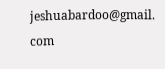jeshuabardoo@gmail. com